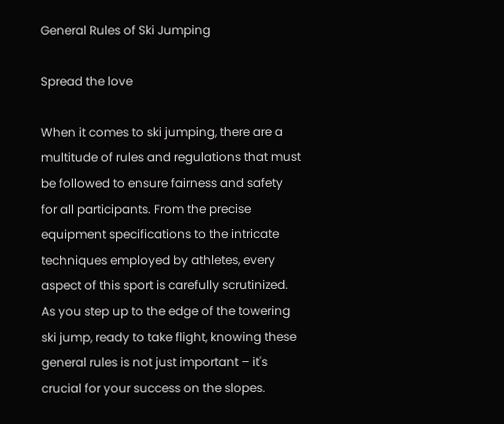General Rules of Ski Jumping

Spread the love

When it comes to ski jumping, there are a multitude of rules and regulations that must be followed to ensure fairness and safety for all participants. From the precise equipment specifications to the intricate techniques employed by athletes, every aspect of this sport is carefully scrutinized. As you step up to the edge of the towering ski jump, ready to take flight, knowing these general rules is not just important – it's crucial for your success on the slopes.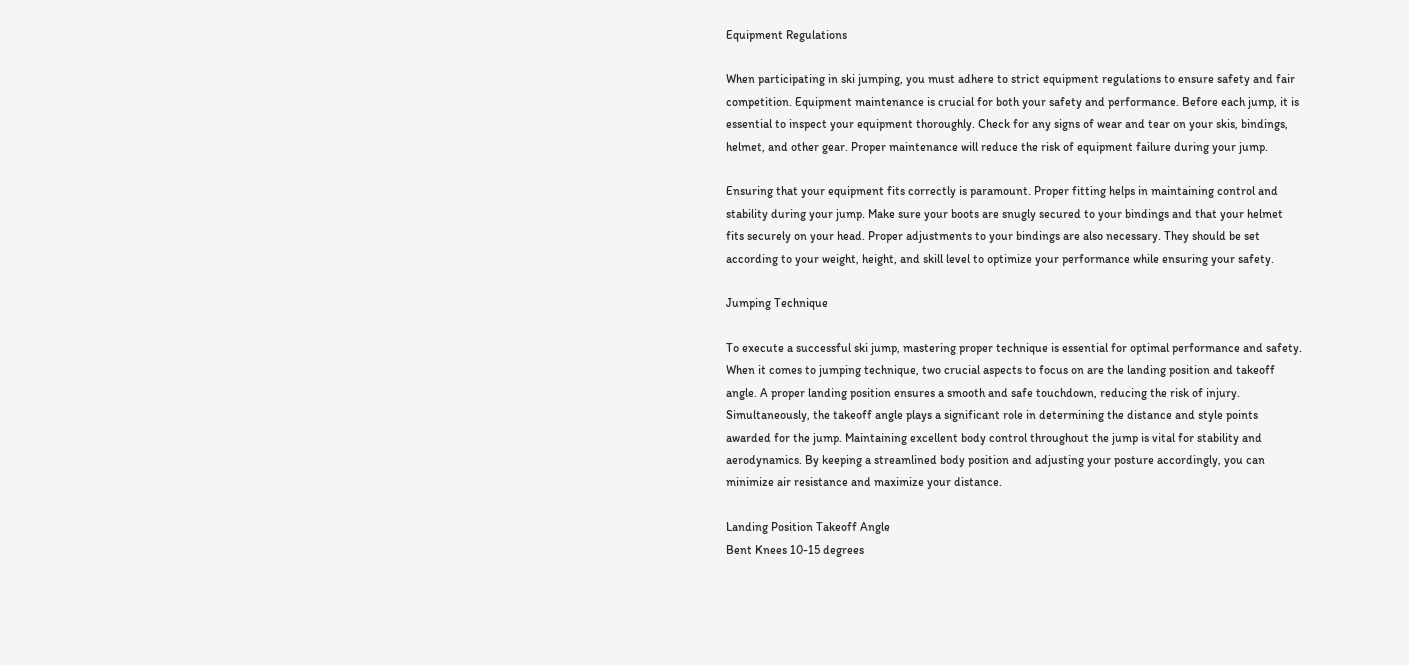Equipment Regulations

When participating in ski jumping, you must adhere to strict equipment regulations to ensure safety and fair competition. Equipment maintenance is crucial for both your safety and performance. Before each jump, it is essential to inspect your equipment thoroughly. Check for any signs of wear and tear on your skis, bindings, helmet, and other gear. Proper maintenance will reduce the risk of equipment failure during your jump.

Ensuring that your equipment fits correctly is paramount. Proper fitting helps in maintaining control and stability during your jump. Make sure your boots are snugly secured to your bindings and that your helmet fits securely on your head. Proper adjustments to your bindings are also necessary. They should be set according to your weight, height, and skill level to optimize your performance while ensuring your safety.

Jumping Technique

To execute a successful ski jump, mastering proper technique is essential for optimal performance and safety. When it comes to jumping technique, two crucial aspects to focus on are the landing position and takeoff angle. A proper landing position ensures a smooth and safe touchdown, reducing the risk of injury. Simultaneously, the takeoff angle plays a significant role in determining the distance and style points awarded for the jump. Maintaining excellent body control throughout the jump is vital for stability and aerodynamics. By keeping a streamlined body position and adjusting your posture accordingly, you can minimize air resistance and maximize your distance.

Landing Position Takeoff Angle
Bent Knees 10-15 degrees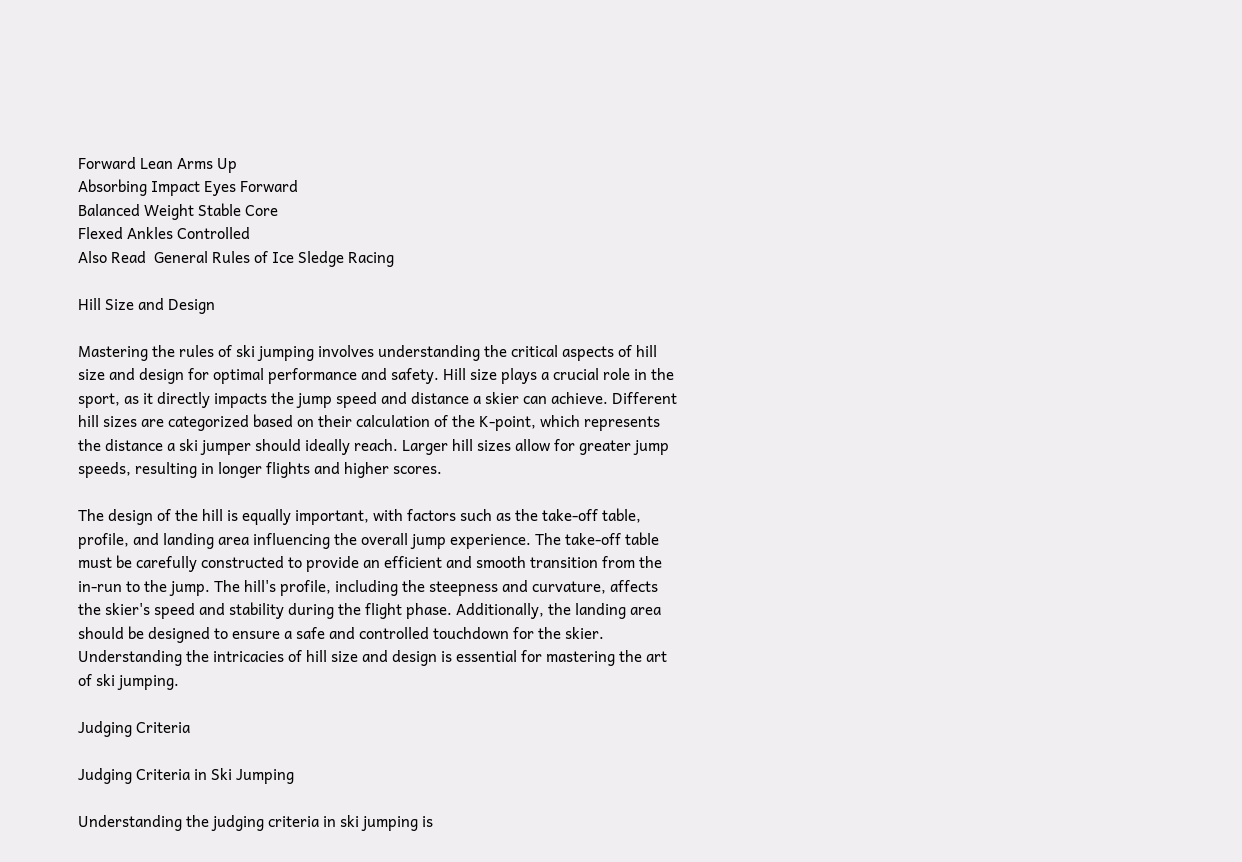Forward Lean Arms Up
Absorbing Impact Eyes Forward
Balanced Weight Stable Core
Flexed Ankles Controlled
Also Read  General Rules of Ice Sledge Racing

Hill Size and Design

Mastering the rules of ski jumping involves understanding the critical aspects of hill size and design for optimal performance and safety. Hill size plays a crucial role in the sport, as it directly impacts the jump speed and distance a skier can achieve. Different hill sizes are categorized based on their calculation of the K-point, which represents the distance a ski jumper should ideally reach. Larger hill sizes allow for greater jump speeds, resulting in longer flights and higher scores.

The design of the hill is equally important, with factors such as the take-off table, profile, and landing area influencing the overall jump experience. The take-off table must be carefully constructed to provide an efficient and smooth transition from the in-run to the jump. The hill's profile, including the steepness and curvature, affects the skier's speed and stability during the flight phase. Additionally, the landing area should be designed to ensure a safe and controlled touchdown for the skier. Understanding the intricacies of hill size and design is essential for mastering the art of ski jumping.

Judging Criteria

Judging Criteria in Ski Jumping

Understanding the judging criteria in ski jumping is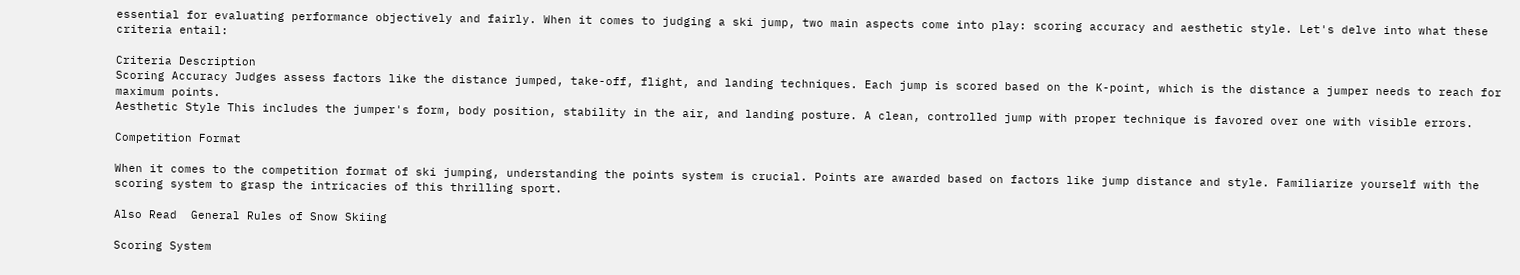essential for evaluating performance objectively and fairly. When it comes to judging a ski jump, two main aspects come into play: scoring accuracy and aesthetic style. Let's delve into what these criteria entail:

Criteria Description
Scoring Accuracy Judges assess factors like the distance jumped, take-off, flight, and landing techniques. Each jump is scored based on the K-point, which is the distance a jumper needs to reach for maximum points.
Aesthetic Style This includes the jumper's form, body position, stability in the air, and landing posture. A clean, controlled jump with proper technique is favored over one with visible errors.

Competition Format

When it comes to the competition format of ski jumping, understanding the points system is crucial. Points are awarded based on factors like jump distance and style. Familiarize yourself with the scoring system to grasp the intricacies of this thrilling sport.

Also Read  General Rules of Snow Skiing

Scoring System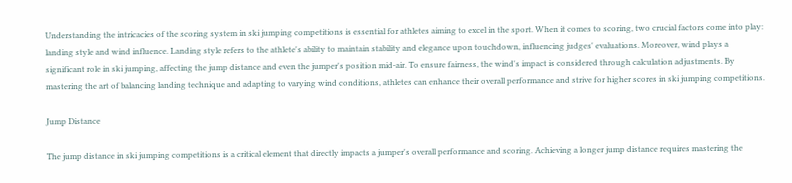Understanding the intricacies of the scoring system in ski jumping competitions is essential for athletes aiming to excel in the sport. When it comes to scoring, two crucial factors come into play: landing style and wind influence. Landing style refers to the athlete's ability to maintain stability and elegance upon touchdown, influencing judges' evaluations. Moreover, wind plays a significant role in ski jumping, affecting the jump distance and even the jumper's position mid-air. To ensure fairness, the wind's impact is considered through calculation adjustments. By mastering the art of balancing landing technique and adapting to varying wind conditions, athletes can enhance their overall performance and strive for higher scores in ski jumping competitions.

Jump Distance

The jump distance in ski jumping competitions is a critical element that directly impacts a jumper's overall performance and scoring. Achieving a longer jump distance requires mastering the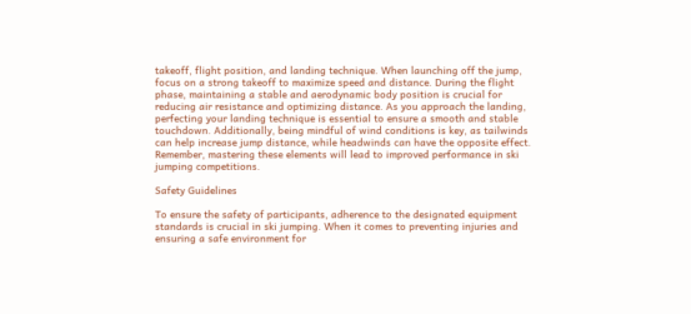takeoff, flight position, and landing technique. When launching off the jump, focus on a strong takeoff to maximize speed and distance. During the flight phase, maintaining a stable and aerodynamic body position is crucial for reducing air resistance and optimizing distance. As you approach the landing, perfecting your landing technique is essential to ensure a smooth and stable touchdown. Additionally, being mindful of wind conditions is key, as tailwinds can help increase jump distance, while headwinds can have the opposite effect. Remember, mastering these elements will lead to improved performance in ski jumping competitions.

Safety Guidelines

To ensure the safety of participants, adherence to the designated equipment standards is crucial in ski jumping. When it comes to preventing injuries and ensuring a safe environment for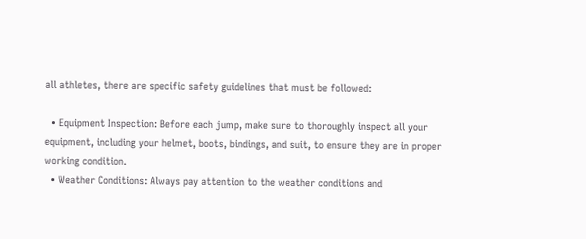all athletes, there are specific safety guidelines that must be followed:

  • Equipment Inspection: Before each jump, make sure to thoroughly inspect all your equipment, including your helmet, boots, bindings, and suit, to ensure they are in proper working condition.
  • Weather Conditions: Always pay attention to the weather conditions and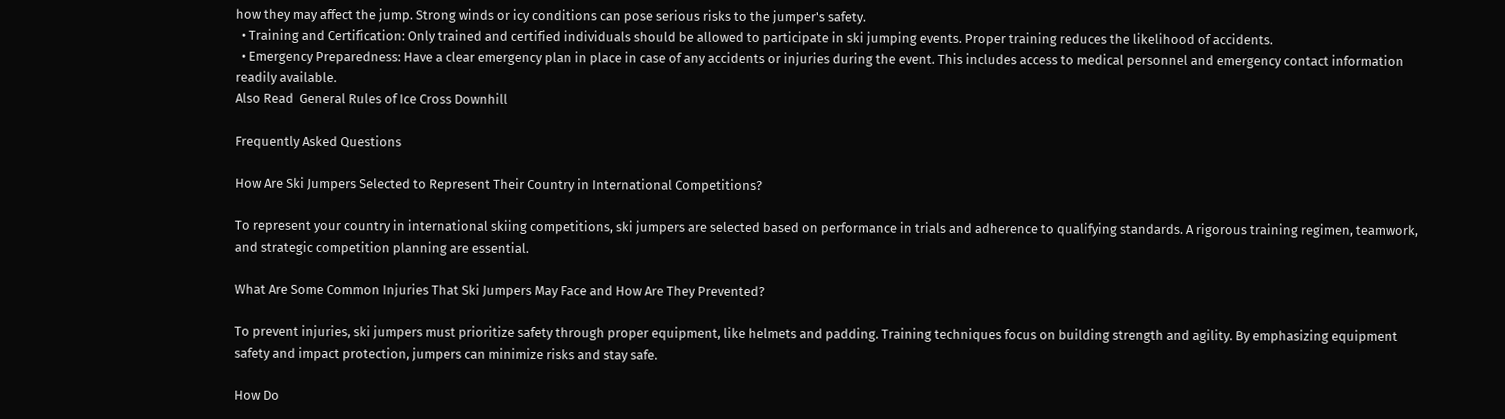how they may affect the jump. Strong winds or icy conditions can pose serious risks to the jumper's safety.
  • Training and Certification: Only trained and certified individuals should be allowed to participate in ski jumping events. Proper training reduces the likelihood of accidents.
  • Emergency Preparedness: Have a clear emergency plan in place in case of any accidents or injuries during the event. This includes access to medical personnel and emergency contact information readily available.
Also Read  General Rules of Ice Cross Downhill

Frequently Asked Questions

How Are Ski Jumpers Selected to Represent Their Country in International Competitions?

To represent your country in international skiing competitions, ski jumpers are selected based on performance in trials and adherence to qualifying standards. A rigorous training regimen, teamwork, and strategic competition planning are essential.

What Are Some Common Injuries That Ski Jumpers May Face and How Are They Prevented?

To prevent injuries, ski jumpers must prioritize safety through proper equipment, like helmets and padding. Training techniques focus on building strength and agility. By emphasizing equipment safety and impact protection, jumpers can minimize risks and stay safe.

How Do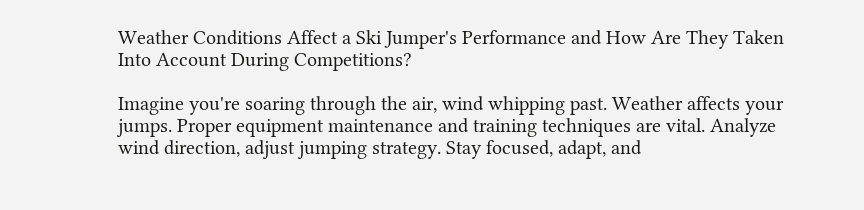Weather Conditions Affect a Ski Jumper's Performance and How Are They Taken Into Account During Competitions?

Imagine you're soaring through the air, wind whipping past. Weather affects your jumps. Proper equipment maintenance and training techniques are vital. Analyze wind direction, adjust jumping strategy. Stay focused, adapt, and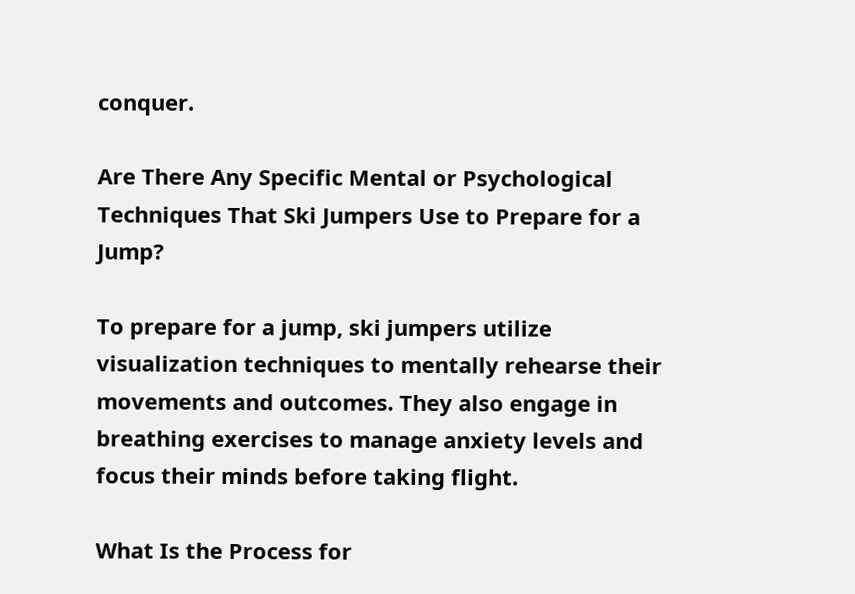conquer.

Are There Any Specific Mental or Psychological Techniques That Ski Jumpers Use to Prepare for a Jump?

To prepare for a jump, ski jumpers utilize visualization techniques to mentally rehearse their movements and outcomes. They also engage in breathing exercises to manage anxiety levels and focus their minds before taking flight.

What Is the Process for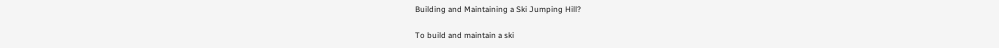Building and Maintaining a Ski Jumping Hill?

To build and maintain a ski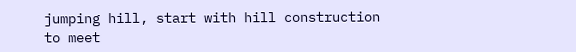jumping hill, start with hill construction to meet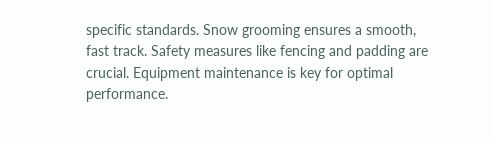specific standards. Snow grooming ensures a smooth, fast track. Safety measures like fencing and padding are crucial. Equipment maintenance is key for optimal performance.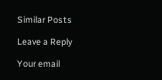Similar Posts

Leave a Reply

Your email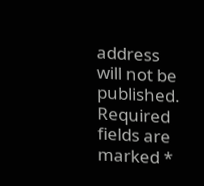address will not be published. Required fields are marked *